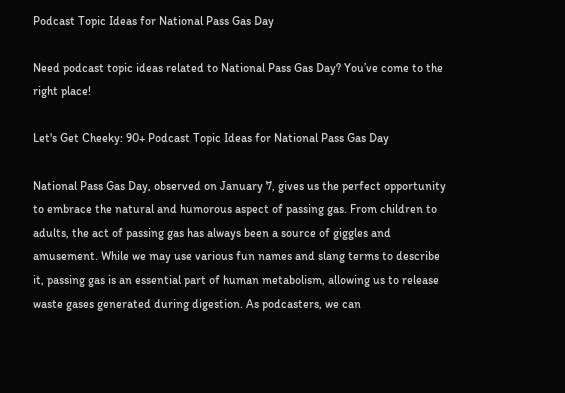Podcast Topic Ideas for National Pass Gas Day

Need podcast topic ideas related to National Pass Gas Day? You’ve come to the right place!

Let's Get Cheeky: 90+ Podcast Topic Ideas for National Pass Gas Day

National Pass Gas Day, observed on January 7, gives us the perfect opportunity to embrace the natural and humorous aspect of passing gas. From children to adults, the act of passing gas has always been a source of giggles and amusement. While we may use various fun names and slang terms to describe it, passing gas is an essential part of human metabolism, allowing us to release waste gases generated during digestion. As podcasters, we can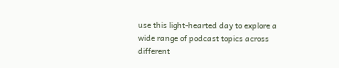use this light-hearted day to explore a wide range of podcast topics across different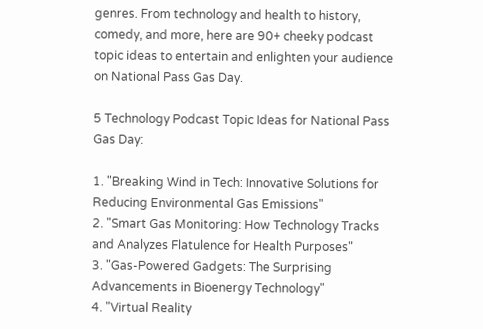genres. From technology and health to history, comedy, and more, here are 90+ cheeky podcast topic ideas to entertain and enlighten your audience on National Pass Gas Day.

5 Technology Podcast Topic Ideas for National Pass Gas Day:

1. "Breaking Wind in Tech: Innovative Solutions for Reducing Environmental Gas Emissions"
2. "Smart Gas Monitoring: How Technology Tracks and Analyzes Flatulence for Health Purposes"
3. "Gas-Powered Gadgets: The Surprising Advancements in Bioenergy Technology"
4. "Virtual Reality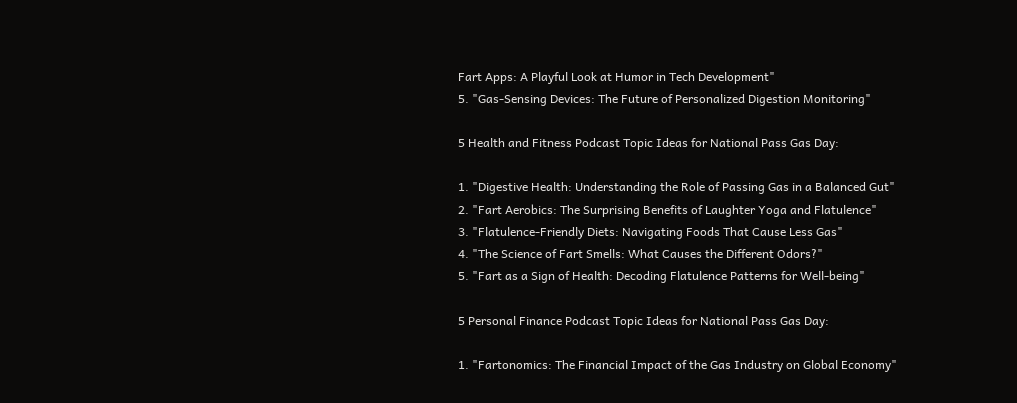Fart Apps: A Playful Look at Humor in Tech Development"
5. "Gas-Sensing Devices: The Future of Personalized Digestion Monitoring"

5 Health and Fitness Podcast Topic Ideas for National Pass Gas Day:

1. "Digestive Health: Understanding the Role of Passing Gas in a Balanced Gut"
2. "Fart Aerobics: The Surprising Benefits of Laughter Yoga and Flatulence"
3. "Flatulence-Friendly Diets: Navigating Foods That Cause Less Gas"
4. "The Science of Fart Smells: What Causes the Different Odors?"
5. "Fart as a Sign of Health: Decoding Flatulence Patterns for Well-being"

5 Personal Finance Podcast Topic Ideas for National Pass Gas Day:

1. "Fartonomics: The Financial Impact of the Gas Industry on Global Economy"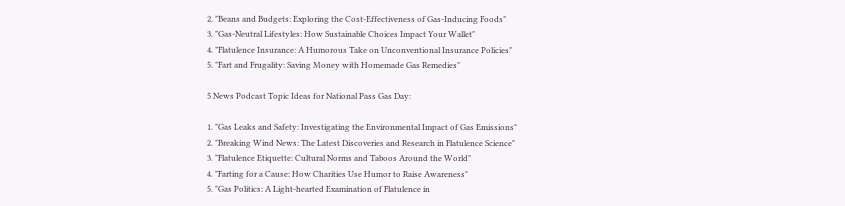2. "Beans and Budgets: Exploring the Cost-Effectiveness of Gas-Inducing Foods"
3. "Gas-Neutral Lifestyles: How Sustainable Choices Impact Your Wallet"
4. "Flatulence Insurance: A Humorous Take on Unconventional Insurance Policies"
5. "Fart and Frugality: Saving Money with Homemade Gas Remedies"

5 News Podcast Topic Ideas for National Pass Gas Day:

1. "Gas Leaks and Safety: Investigating the Environmental Impact of Gas Emissions"
2. "Breaking Wind News: The Latest Discoveries and Research in Flatulence Science"
3. "Flatulence Etiquette: Cultural Norms and Taboos Around the World"
4. "Farting for a Cause: How Charities Use Humor to Raise Awareness"
5. "Gas Politics: A Light-hearted Examination of Flatulence in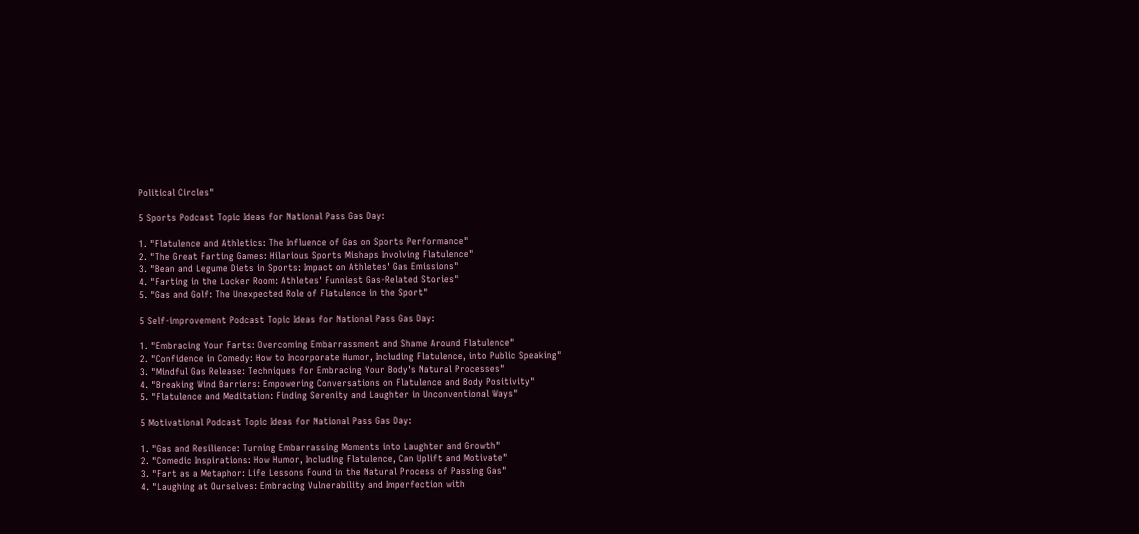Political Circles"

5 Sports Podcast Topic Ideas for National Pass Gas Day:

1. "Flatulence and Athletics: The Influence of Gas on Sports Performance"
2. "The Great Farting Games: Hilarious Sports Mishaps Involving Flatulence"
3. "Bean and Legume Diets in Sports: Impact on Athletes' Gas Emissions"
4. "Farting in the Locker Room: Athletes' Funniest Gas-Related Stories"
5. "Gas and Golf: The Unexpected Role of Flatulence in the Sport"

5 Self-improvement Podcast Topic Ideas for National Pass Gas Day:

1. "Embracing Your Farts: Overcoming Embarrassment and Shame Around Flatulence"
2. "Confidence in Comedy: How to Incorporate Humor, Including Flatulence, into Public Speaking"
3. "Mindful Gas Release: Techniques for Embracing Your Body's Natural Processes"
4. "Breaking Wind Barriers: Empowering Conversations on Flatulence and Body Positivity"
5. "Flatulence and Meditation: Finding Serenity and Laughter in Unconventional Ways"

5 Motivational Podcast Topic Ideas for National Pass Gas Day:

1. "Gas and Resilience: Turning Embarrassing Moments into Laughter and Growth"
2. "Comedic Inspirations: How Humor, Including Flatulence, Can Uplift and Motivate"
3. "Fart as a Metaphor: Life Lessons Found in the Natural Process of Passing Gas"
4. "Laughing at Ourselves: Embracing Vulnerability and Imperfection with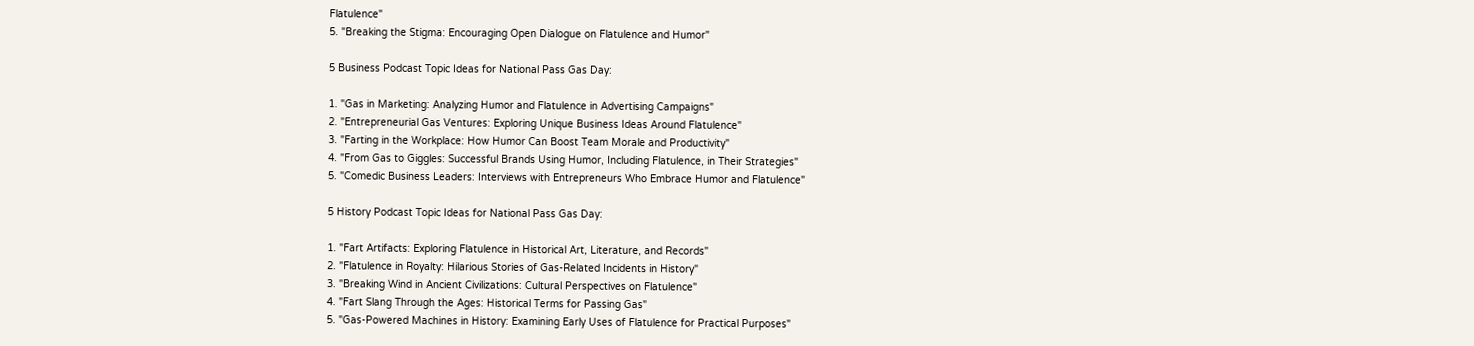Flatulence"
5. "Breaking the Stigma: Encouraging Open Dialogue on Flatulence and Humor"

5 Business Podcast Topic Ideas for National Pass Gas Day:

1. "Gas in Marketing: Analyzing Humor and Flatulence in Advertising Campaigns"
2. "Entrepreneurial Gas Ventures: Exploring Unique Business Ideas Around Flatulence"
3. "Farting in the Workplace: How Humor Can Boost Team Morale and Productivity"
4. "From Gas to Giggles: Successful Brands Using Humor, Including Flatulence, in Their Strategies"
5. "Comedic Business Leaders: Interviews with Entrepreneurs Who Embrace Humor and Flatulence"

5 History Podcast Topic Ideas for National Pass Gas Day:

1. "Fart Artifacts: Exploring Flatulence in Historical Art, Literature, and Records"
2. "Flatulence in Royalty: Hilarious Stories of Gas-Related Incidents in History"
3. "Breaking Wind in Ancient Civilizations: Cultural Perspectives on Flatulence"
4. "Fart Slang Through the Ages: Historical Terms for Passing Gas"
5. "Gas-Powered Machines in History: Examining Early Uses of Flatulence for Practical Purposes"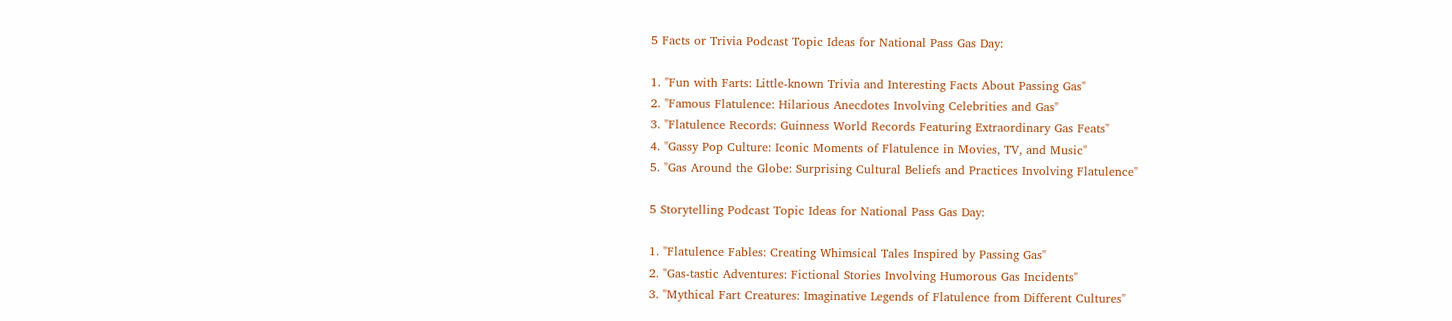5 Facts or Trivia Podcast Topic Ideas for National Pass Gas Day:

1. "Fun with Farts: Little-known Trivia and Interesting Facts About Passing Gas"
2. "Famous Flatulence: Hilarious Anecdotes Involving Celebrities and Gas"
3. "Flatulence Records: Guinness World Records Featuring Extraordinary Gas Feats"
4. "Gassy Pop Culture: Iconic Moments of Flatulence in Movies, TV, and Music"
5. "Gas Around the Globe: Surprising Cultural Beliefs and Practices Involving Flatulence"

5 Storytelling Podcast Topic Ideas for National Pass Gas Day:

1. "Flatulence Fables: Creating Whimsical Tales Inspired by Passing Gas"
2. "Gas-tastic Adventures: Fictional Stories Involving Humorous Gas Incidents"
3. "Mythical Fart Creatures: Imaginative Legends of Flatulence from Different Cultures"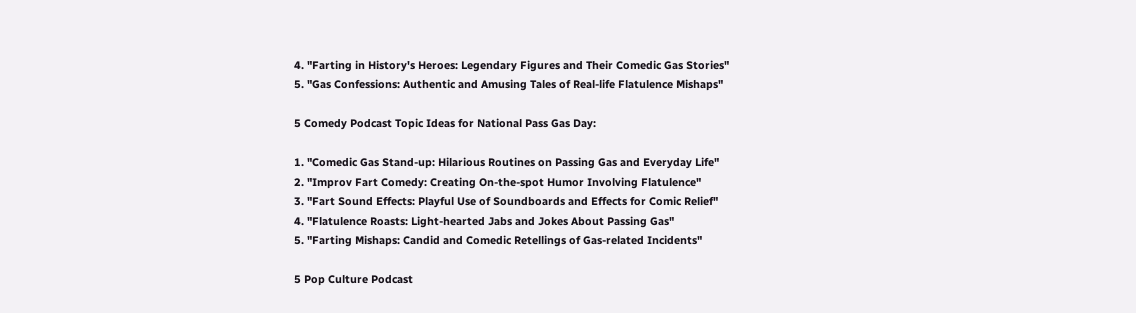4. "Farting in History's Heroes: Legendary Figures and Their Comedic Gas Stories"
5. "Gas Confessions: Authentic and Amusing Tales of Real-life Flatulence Mishaps"

5 Comedy Podcast Topic Ideas for National Pass Gas Day:

1. "Comedic Gas Stand-up: Hilarious Routines on Passing Gas and Everyday Life"
2. "Improv Fart Comedy: Creating On-the-spot Humor Involving Flatulence"
3. "Fart Sound Effects: Playful Use of Soundboards and Effects for Comic Relief"
4. "Flatulence Roasts: Light-hearted Jabs and Jokes About Passing Gas"
5. "Farting Mishaps: Candid and Comedic Retellings of Gas-related Incidents"

5 Pop Culture Podcast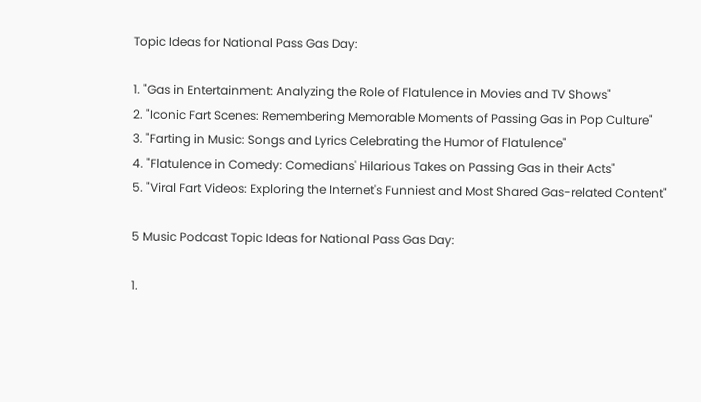Topic Ideas for National Pass Gas Day:

1. "Gas in Entertainment: Analyzing the Role of Flatulence in Movies and TV Shows"
2. "Iconic Fart Scenes: Remembering Memorable Moments of Passing Gas in Pop Culture"
3. "Farting in Music: Songs and Lyrics Celebrating the Humor of Flatulence"
4. "Flatulence in Comedy: Comedians' Hilarious Takes on Passing Gas in their Acts"
5. "Viral Fart Videos: Exploring the Internet's Funniest and Most Shared Gas-related Content"

5 Music Podcast Topic Ideas for National Pass Gas Day:

1.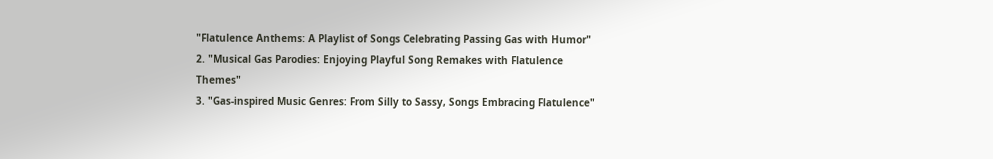"Flatulence Anthems: A Playlist of Songs Celebrating Passing Gas with Humor"
2. "Musical Gas Parodies: Enjoying Playful Song Remakes with Flatulence Themes"
3. "Gas-inspired Music Genres: From Silly to Sassy, Songs Embracing Flatulence"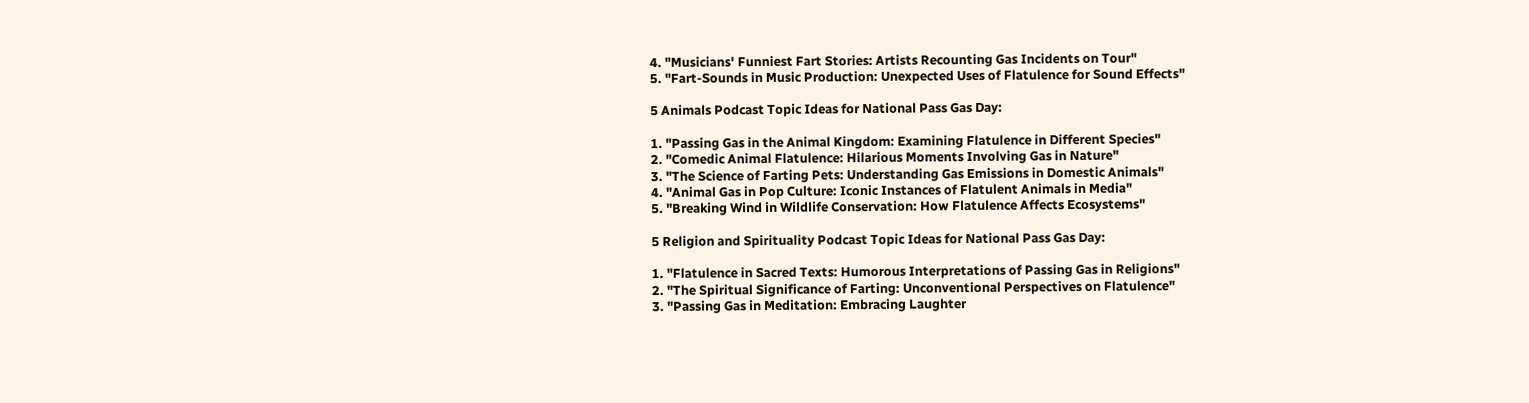4. "Musicians' Funniest Fart Stories: Artists Recounting Gas Incidents on Tour"
5. "Fart-Sounds in Music Production: Unexpected Uses of Flatulence for Sound Effects"

5 Animals Podcast Topic Ideas for National Pass Gas Day:

1. "Passing Gas in the Animal Kingdom: Examining Flatulence in Different Species"
2. "Comedic Animal Flatulence: Hilarious Moments Involving Gas in Nature"
3. "The Science of Farting Pets: Understanding Gas Emissions in Domestic Animals"
4. "Animal Gas in Pop Culture: Iconic Instances of Flatulent Animals in Media"
5. "Breaking Wind in Wildlife Conservation: How Flatulence Affects Ecosystems"

5 Religion and Spirituality Podcast Topic Ideas for National Pass Gas Day:

1. "Flatulence in Sacred Texts: Humorous Interpretations of Passing Gas in Religions"
2. "The Spiritual Significance of Farting: Unconventional Perspectives on Flatulence"
3. "Passing Gas in Meditation: Embracing Laughter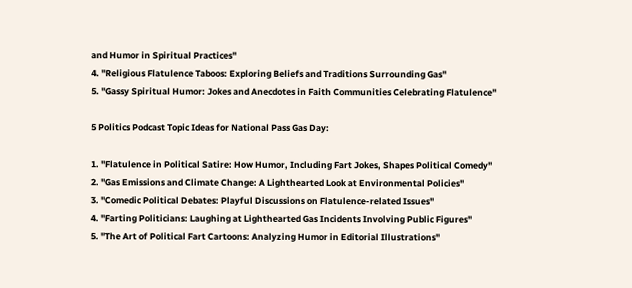and Humor in Spiritual Practices"
4. "Religious Flatulence Taboos: Exploring Beliefs and Traditions Surrounding Gas"
5. "Gassy Spiritual Humor: Jokes and Anecdotes in Faith Communities Celebrating Flatulence"

5 Politics Podcast Topic Ideas for National Pass Gas Day:

1. "Flatulence in Political Satire: How Humor, Including Fart Jokes, Shapes Political Comedy"
2. "Gas Emissions and Climate Change: A Lighthearted Look at Environmental Policies"
3. "Comedic Political Debates: Playful Discussions on Flatulence-related Issues"
4. "Farting Politicians: Laughing at Lighthearted Gas Incidents Involving Public Figures"
5. "The Art of Political Fart Cartoons: Analyzing Humor in Editorial Illustrations"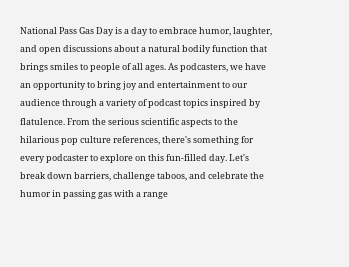National Pass Gas Day is a day to embrace humor, laughter, and open discussions about a natural bodily function that brings smiles to people of all ages. As podcasters, we have an opportunity to bring joy and entertainment to our audience through a variety of podcast topics inspired by flatulence. From the serious scientific aspects to the hilarious pop culture references, there's something for every podcaster to explore on this fun-filled day. Let's break down barriers, challenge taboos, and celebrate the humor in passing gas with a range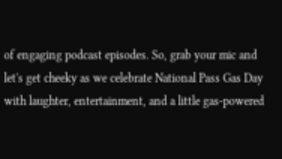of engaging podcast episodes. So, grab your mic and let's get cheeky as we celebrate National Pass Gas Day with laughter, entertainment, and a little gas-powered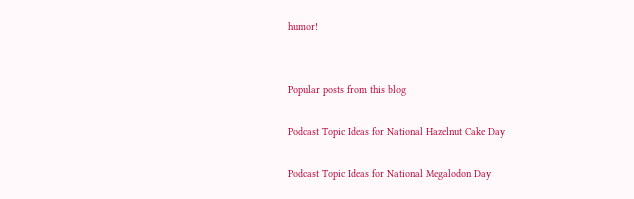humor!


Popular posts from this blog

Podcast Topic Ideas for National Hazelnut Cake Day

Podcast Topic Ideas for National Megalodon Day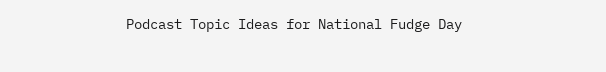Podcast Topic Ideas for National Fudge Day